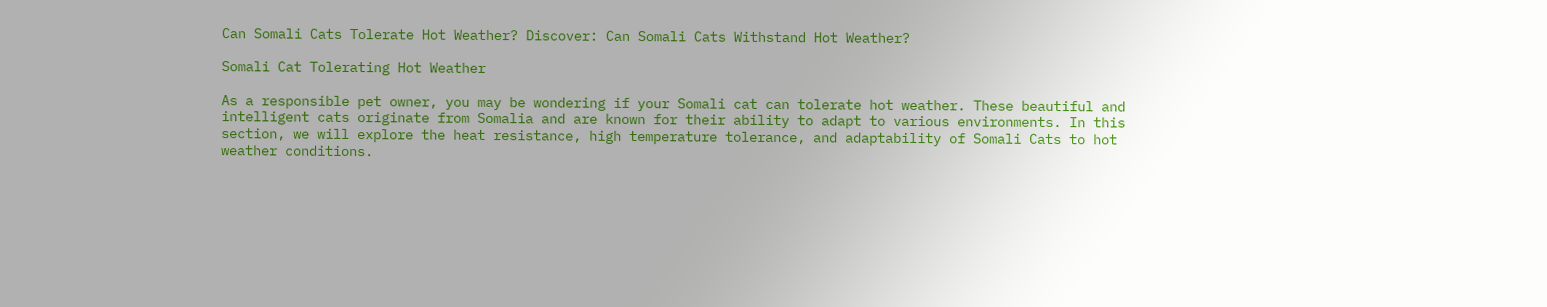Can Somali Cats Tolerate Hot Weather? Discover: Can Somali Cats Withstand Hot Weather?

Somali Cat Tolerating Hot Weather

As a responsible pet owner, you may be wondering if your Somali cat can tolerate hot weather. These beautiful and intelligent cats originate from Somalia and are known for their ability to adapt to various environments. In this section, we will explore the heat resistance, high temperature tolerance, and adaptability of Somali Cats to hot weather conditions.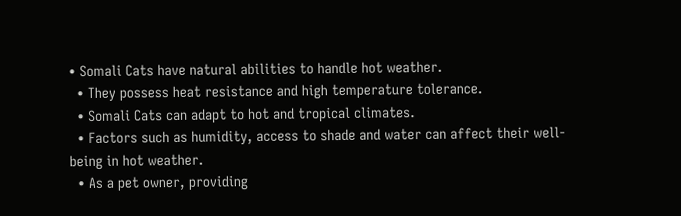• Somali Cats have natural abilities to handle hot weather.
  • They possess heat resistance and high temperature tolerance.
  • Somali Cats can adapt to hot and tropical climates.
  • Factors such as humidity, access to shade and water can affect their well-being in hot weather.
  • As a pet owner, providing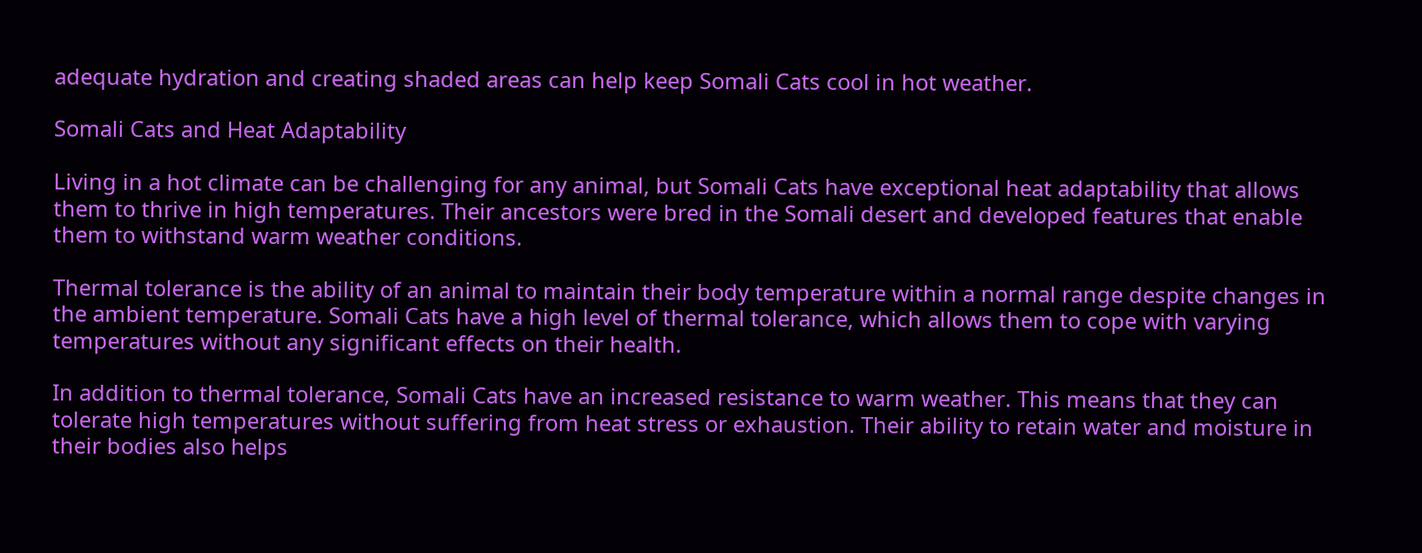adequate hydration and creating shaded areas can help keep Somali Cats cool in hot weather.

Somali Cats and Heat Adaptability

Living in a hot climate can be challenging for any animal, but Somali Cats have exceptional heat adaptability that allows them to thrive in high temperatures. Their ancestors were bred in the Somali desert and developed features that enable them to withstand warm weather conditions.

Thermal tolerance is the ability of an animal to maintain their body temperature within a normal range despite changes in the ambient temperature. Somali Cats have a high level of thermal tolerance, which allows them to cope with varying temperatures without any significant effects on their health.

In addition to thermal tolerance, Somali Cats have an increased resistance to warm weather. This means that they can tolerate high temperatures without suffering from heat stress or exhaustion. Their ability to retain water and moisture in their bodies also helps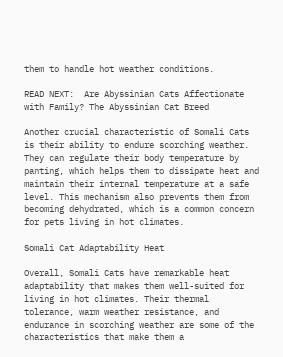them to handle hot weather conditions.

READ NEXT:  Are Abyssinian Cats Affectionate with Family? The Abyssinian Cat Breed

Another crucial characteristic of Somali Cats is their ability to endure scorching weather. They can regulate their body temperature by panting, which helps them to dissipate heat and maintain their internal temperature at a safe level. This mechanism also prevents them from becoming dehydrated, which is a common concern for pets living in hot climates.

Somali Cat Adaptability Heat

Overall, Somali Cats have remarkable heat adaptability that makes them well-suited for living in hot climates. Their thermal tolerance, warm weather resistance, and endurance in scorching weather are some of the characteristics that make them a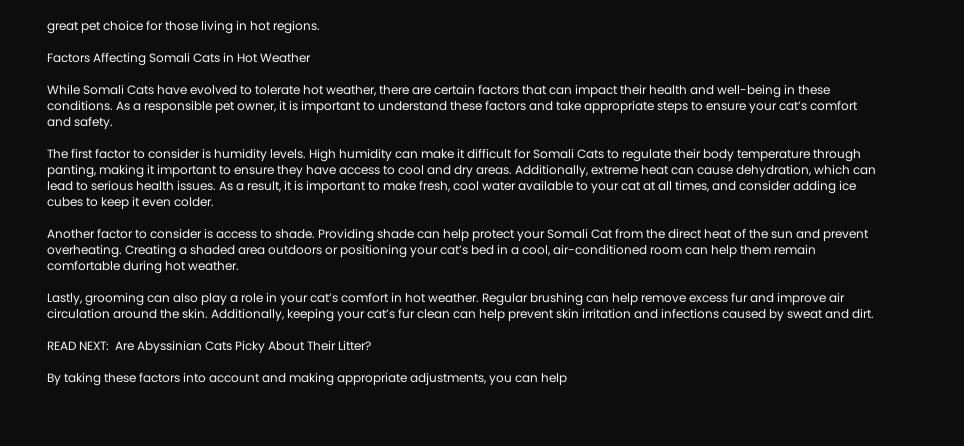great pet choice for those living in hot regions.

Factors Affecting Somali Cats in Hot Weather

While Somali Cats have evolved to tolerate hot weather, there are certain factors that can impact their health and well-being in these conditions. As a responsible pet owner, it is important to understand these factors and take appropriate steps to ensure your cat’s comfort and safety.

The first factor to consider is humidity levels. High humidity can make it difficult for Somali Cats to regulate their body temperature through panting, making it important to ensure they have access to cool and dry areas. Additionally, extreme heat can cause dehydration, which can lead to serious health issues. As a result, it is important to make fresh, cool water available to your cat at all times, and consider adding ice cubes to keep it even colder.

Another factor to consider is access to shade. Providing shade can help protect your Somali Cat from the direct heat of the sun and prevent overheating. Creating a shaded area outdoors or positioning your cat’s bed in a cool, air-conditioned room can help them remain comfortable during hot weather.

Lastly, grooming can also play a role in your cat’s comfort in hot weather. Regular brushing can help remove excess fur and improve air circulation around the skin. Additionally, keeping your cat’s fur clean can help prevent skin irritation and infections caused by sweat and dirt.

READ NEXT:  Are Abyssinian Cats Picky About Their Litter?

By taking these factors into account and making appropriate adjustments, you can help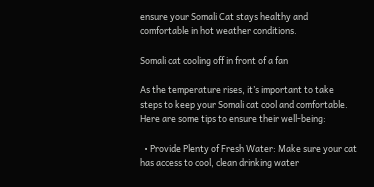ensure your Somali Cat stays healthy and comfortable in hot weather conditions.

Somali cat cooling off in front of a fan

As the temperature rises, it’s important to take steps to keep your Somali cat cool and comfortable. Here are some tips to ensure their well-being:

  • Provide Plenty of Fresh Water: Make sure your cat has access to cool, clean drinking water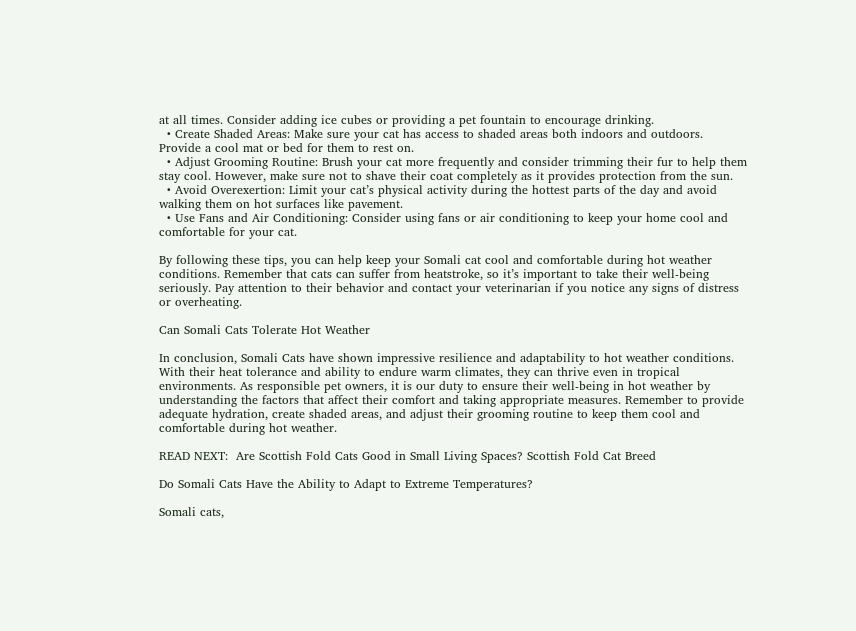at all times. Consider adding ice cubes or providing a pet fountain to encourage drinking.
  • Create Shaded Areas: Make sure your cat has access to shaded areas both indoors and outdoors. Provide a cool mat or bed for them to rest on.
  • Adjust Grooming Routine: Brush your cat more frequently and consider trimming their fur to help them stay cool. However, make sure not to shave their coat completely as it provides protection from the sun.
  • Avoid Overexertion: Limit your cat’s physical activity during the hottest parts of the day and avoid walking them on hot surfaces like pavement.
  • Use Fans and Air Conditioning: Consider using fans or air conditioning to keep your home cool and comfortable for your cat.

By following these tips, you can help keep your Somali cat cool and comfortable during hot weather conditions. Remember that cats can suffer from heatstroke, so it’s important to take their well-being seriously. Pay attention to their behavior and contact your veterinarian if you notice any signs of distress or overheating.

Can Somali Cats Tolerate Hot Weather

In conclusion, Somali Cats have shown impressive resilience and adaptability to hot weather conditions. With their heat tolerance and ability to endure warm climates, they can thrive even in tropical environments. As responsible pet owners, it is our duty to ensure their well-being in hot weather by understanding the factors that affect their comfort and taking appropriate measures. Remember to provide adequate hydration, create shaded areas, and adjust their grooming routine to keep them cool and comfortable during hot weather.

READ NEXT:  Are Scottish Fold Cats Good in Small Living Spaces? Scottish Fold Cat Breed

Do Somali Cats Have the Ability to Adapt to Extreme Temperatures?

Somali cats,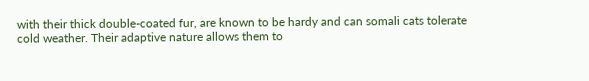with their thick double-coated fur, are known to be hardy and can somali cats tolerate cold weather. Their adaptive nature allows them to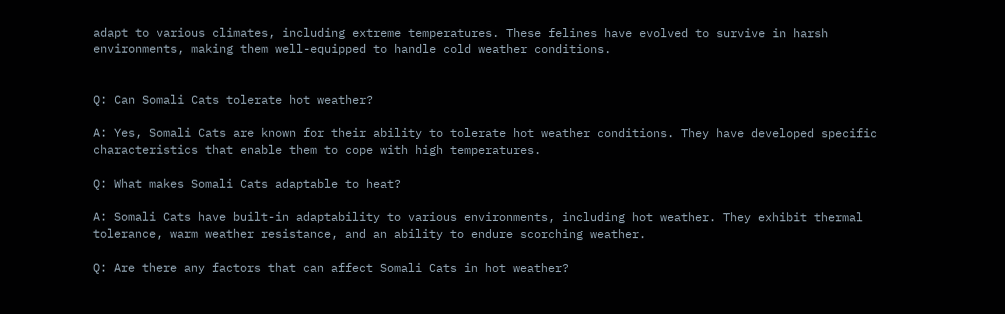adapt to various climates, including extreme temperatures. These felines have evolved to survive in harsh environments, making them well-equipped to handle cold weather conditions.


Q: Can Somali Cats tolerate hot weather?

A: Yes, Somali Cats are known for their ability to tolerate hot weather conditions. They have developed specific characteristics that enable them to cope with high temperatures.

Q: What makes Somali Cats adaptable to heat?

A: Somali Cats have built-in adaptability to various environments, including hot weather. They exhibit thermal tolerance, warm weather resistance, and an ability to endure scorching weather.

Q: Are there any factors that can affect Somali Cats in hot weather?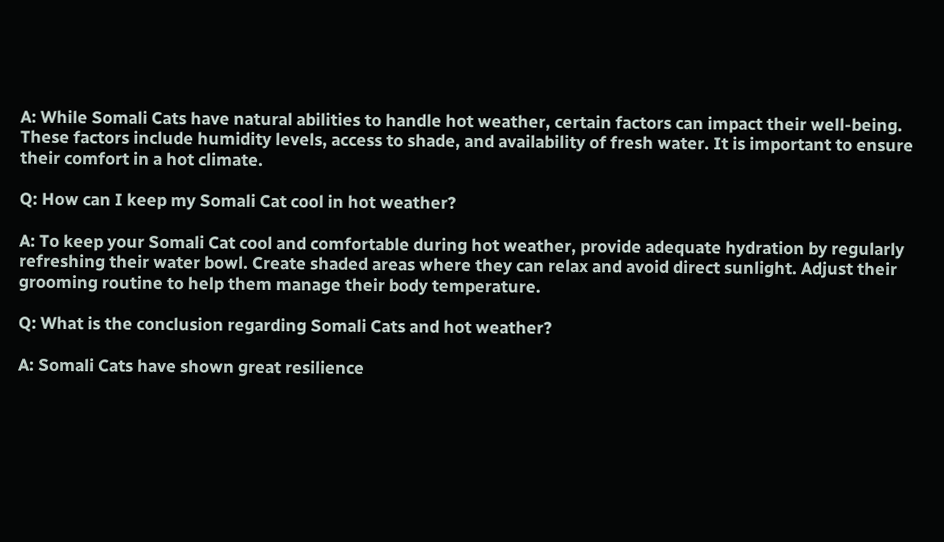A: While Somali Cats have natural abilities to handle hot weather, certain factors can impact their well-being. These factors include humidity levels, access to shade, and availability of fresh water. It is important to ensure their comfort in a hot climate.

Q: How can I keep my Somali Cat cool in hot weather?

A: To keep your Somali Cat cool and comfortable during hot weather, provide adequate hydration by regularly refreshing their water bowl. Create shaded areas where they can relax and avoid direct sunlight. Adjust their grooming routine to help them manage their body temperature.

Q: What is the conclusion regarding Somali Cats and hot weather?

A: Somali Cats have shown great resilience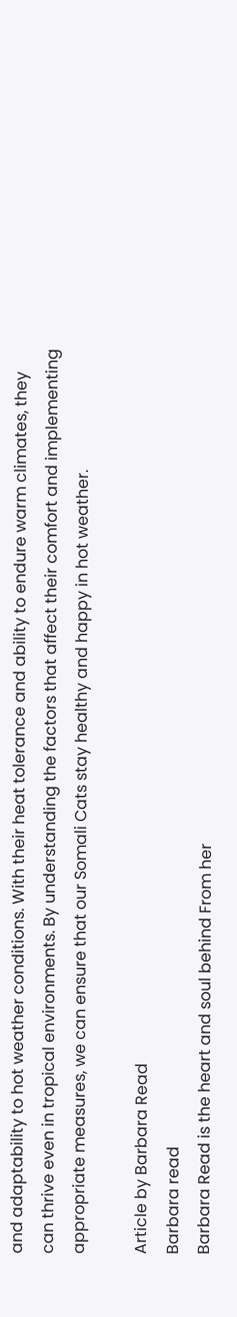and adaptability to hot weather conditions. With their heat tolerance and ability to endure warm climates, they can thrive even in tropical environments. By understanding the factors that affect their comfort and implementing appropriate measures, we can ensure that our Somali Cats stay healthy and happy in hot weather.

Article by Barbara Read
Barbara read
Barbara Read is the heart and soul behind From her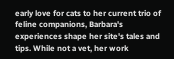early love for cats to her current trio of feline companions, Barbara's experiences shape her site's tales and tips. While not a vet, her work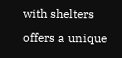with shelters offers a unique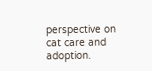perspective on cat care and adoption.